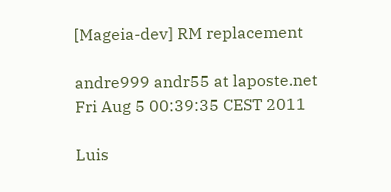[Mageia-dev] RM replacement

andre999 andr55 at laposte.net
Fri Aug 5 00:39:35 CEST 2011

Luis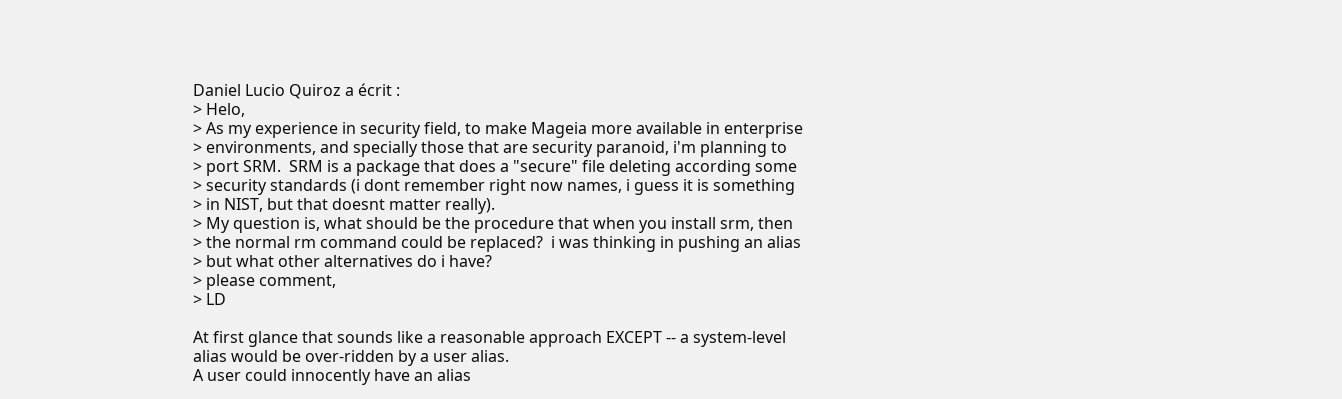Daniel Lucio Quiroz a écrit :
> Helo,
> As my experience in security field, to make Mageia more available in enterprise
> environments, and specially those that are security paranoid, i'm planning to
> port SRM.  SRM is a package that does a "secure" file deleting according some
> security standards (i dont remember right now names, i guess it is something
> in NIST, but that doesnt matter really).
> My question is, what should be the procedure that when you install srm, then
> the normal rm command could be replaced?  i was thinking in pushing an alias
> but what other alternatives do i have?
> please comment,
> LD

At first glance that sounds like a reasonable approach EXCEPT -- a system-level
alias would be over-ridden by a user alias.
A user could innocently have an alias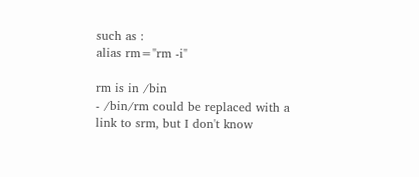such as :
alias rm="rm -i"

rm is in /bin
- /bin/rm could be replaced with a link to srm, but I don't know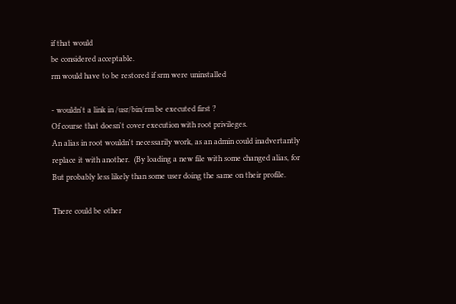if that would
be considered acceptable.
rm would have to be restored if srm were uninstalled

- wouldn't a link in /usr/bin/rm be executed first ?
Of course that doesn't cover execution with root privileges.
An alias in root wouldn't necessarily work, as an admin could inadvertantly
replace it with another.  (By loading a new file with some changed alias, for
But probably less likely than some user doing the same on their profile.

There could be other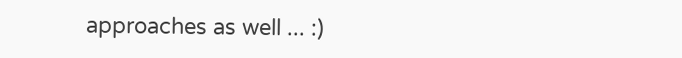approaches as well ... :)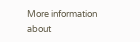More information about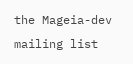the Mageia-dev mailing list